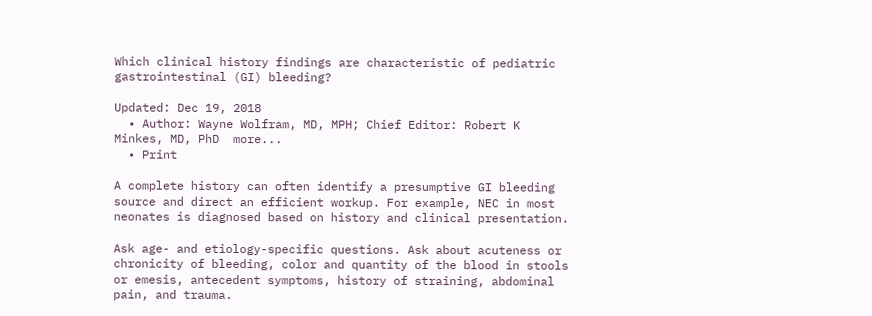Which clinical history findings are characteristic of pediatric gastrointestinal (GI) bleeding?

Updated: Dec 19, 2018
  • Author: Wayne Wolfram, MD, MPH; Chief Editor: Robert K Minkes, MD, PhD  more...
  • Print

A complete history can often identify a presumptive GI bleeding source and direct an efficient workup. For example, NEC in most neonates is diagnosed based on history and clinical presentation.

Ask age- and etiology-specific questions. Ask about acuteness or chronicity of bleeding, color and quantity of the blood in stools or emesis, antecedent symptoms, history of straining, abdominal pain, and trauma.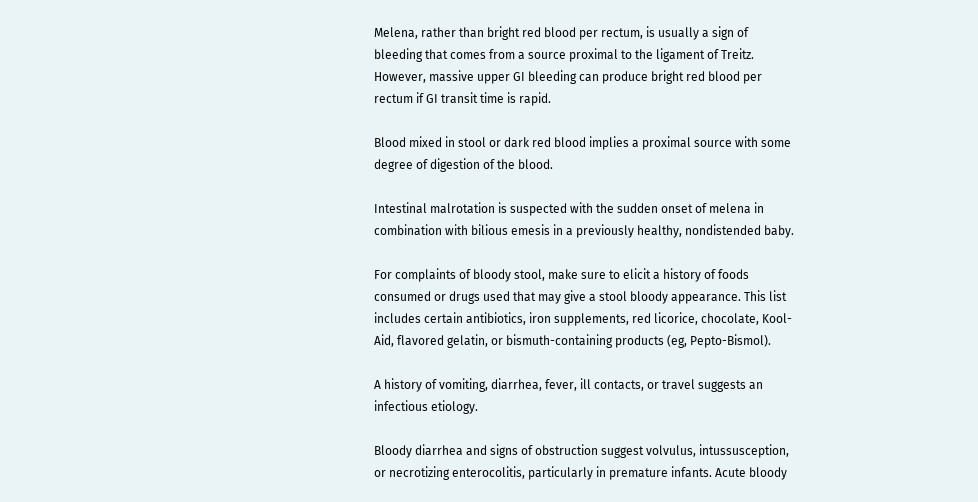Melena, rather than bright red blood per rectum, is usually a sign of bleeding that comes from a source proximal to the ligament of Treitz. However, massive upper GI bleeding can produce bright red blood per rectum if GI transit time is rapid.

Blood mixed in stool or dark red blood implies a proximal source with some degree of digestion of the blood.

Intestinal malrotation is suspected with the sudden onset of melena in combination with bilious emesis in a previously healthy, nondistended baby.

For complaints of bloody stool, make sure to elicit a history of foods consumed or drugs used that may give a stool bloody appearance. This list includes certain antibiotics, iron supplements, red licorice, chocolate, Kool-Aid, flavored gelatin, or bismuth-containing products (eg, Pepto-Bismol).

A history of vomiting, diarrhea, fever, ill contacts, or travel suggests an infectious etiology.

Bloody diarrhea and signs of obstruction suggest volvulus, intussusception, or necrotizing enterocolitis, particularly in premature infants. Acute bloody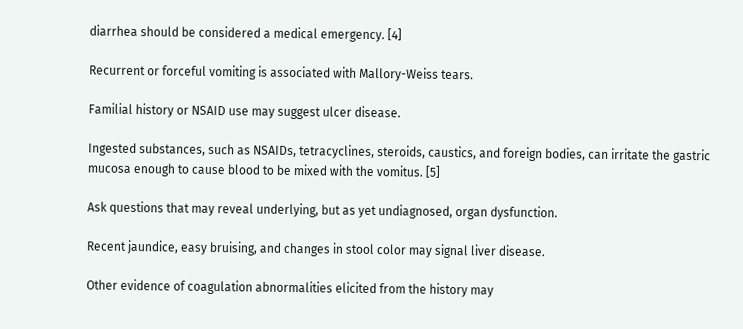diarrhea should be considered a medical emergency. [4]

Recurrent or forceful vomiting is associated with Mallory-Weiss tears.

Familial history or NSAID use may suggest ulcer disease.

Ingested substances, such as NSAIDs, tetracyclines, steroids, caustics, and foreign bodies, can irritate the gastric mucosa enough to cause blood to be mixed with the vomitus. [5]

Ask questions that may reveal underlying, but as yet undiagnosed, organ dysfunction.

Recent jaundice, easy bruising, and changes in stool color may signal liver disease.

Other evidence of coagulation abnormalities elicited from the history may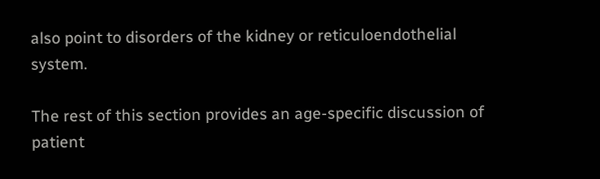also point to disorders of the kidney or reticuloendothelial system.

The rest of this section provides an age-specific discussion of patient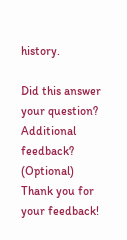history.

Did this answer your question?
Additional feedback? (Optional)
Thank you for your feedback!